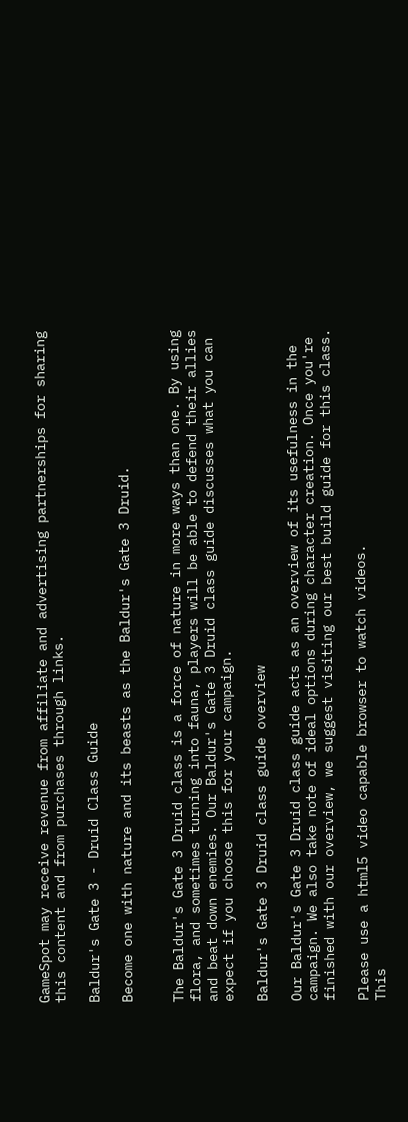GameSpot may receive revenue from affiliate and advertising partnerships for sharing this content and from purchases through links.

Baldur's Gate 3 - Druid Class Guide

Become one with nature and its beasts as the Baldur's Gate 3 Druid.


The Baldur's Gate 3 Druid class is a force of nature in more ways than one. By using flora, and sometimes turning into fauna, players will be able to defend their allies and beat down enemies. Our Baldur's Gate 3 Druid class guide discusses what you can expect if you choose this for your campaign.

Baldur's Gate 3 Druid class guide overview

Our Baldur's Gate 3 Druid class guide acts as an overview of its usefulness in the campaign. We also take note of ideal options during character creation. Once you're finished with our overview, we suggest visiting our best build guide for this class.

Please use a html5 video capable browser to watch videos.
This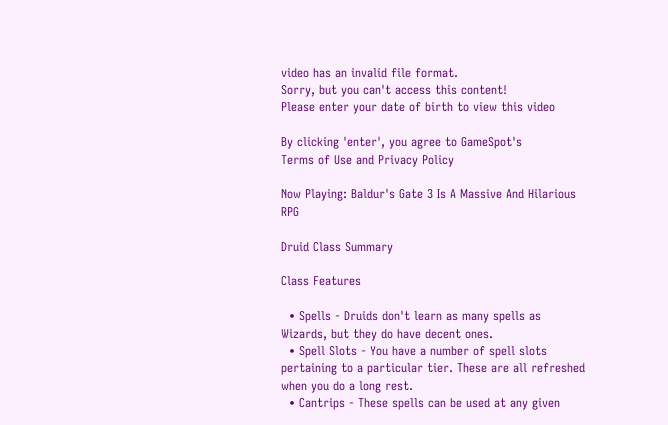video has an invalid file format.
Sorry, but you can't access this content!
Please enter your date of birth to view this video

By clicking 'enter', you agree to GameSpot's
Terms of Use and Privacy Policy

Now Playing: Baldur's Gate 3 Is A Massive And Hilarious RPG

Druid Class Summary

Class Features

  • Spells - Druids don't learn as many spells as Wizards, but they do have decent ones.
  • Spell Slots - You have a number of spell slots pertaining to a particular tier. These are all refreshed when you do a long rest.
  • Cantrips - These spells can be used at any given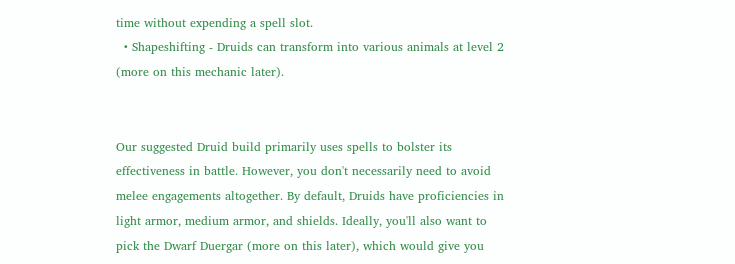time without expending a spell slot.
  • Shapeshifting - Druids can transform into various animals at level 2 (more on this mechanic later).


Our suggested Druid build primarily uses spells to bolster its effectiveness in battle. However, you don't necessarily need to avoid melee engagements altogether. By default, Druids have proficiencies in light armor, medium armor, and shields. Ideally, you'll also want to pick the Dwarf Duergar (more on this later), which would give you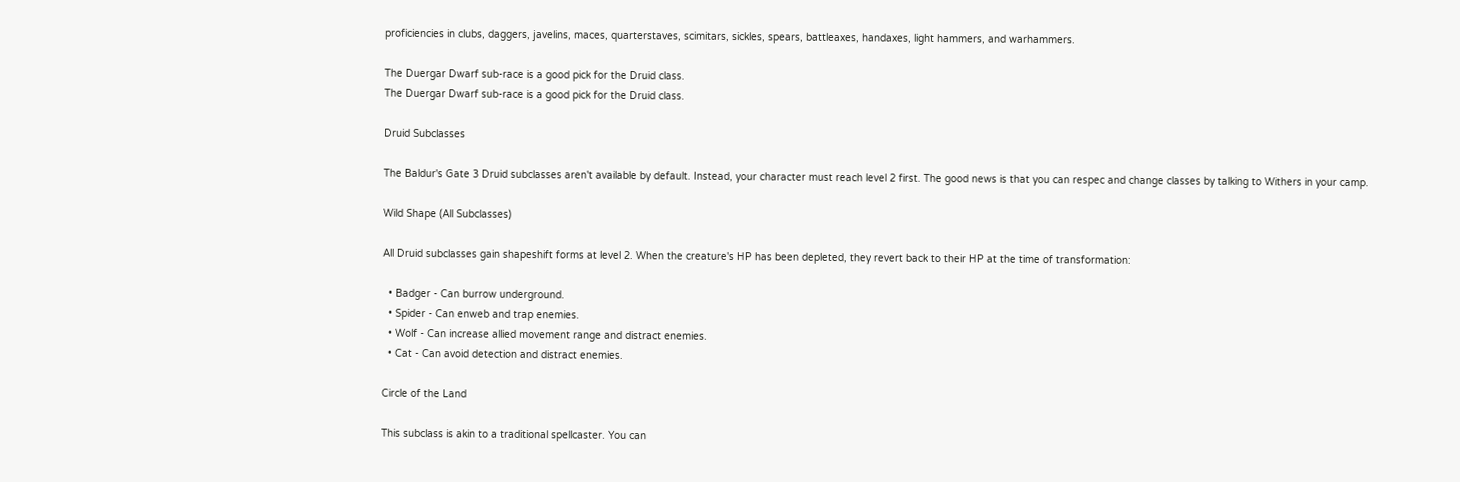proficiencies in clubs, daggers, javelins, maces, quarterstaves, scimitars, sickles, spears, battleaxes, handaxes, light hammers, and warhammers.

The Duergar Dwarf sub-race is a good pick for the Druid class.
The Duergar Dwarf sub-race is a good pick for the Druid class.

Druid Subclasses

The Baldur's Gate 3 Druid subclasses aren't available by default. Instead, your character must reach level 2 first. The good news is that you can respec and change classes by talking to Withers in your camp.

Wild Shape (All Subclasses)

All Druid subclasses gain shapeshift forms at level 2. When the creature's HP has been depleted, they revert back to their HP at the time of transformation:

  • Badger - Can burrow underground.
  • Spider - Can enweb and trap enemies.
  • Wolf - Can increase allied movement range and distract enemies.
  • Cat - Can avoid detection and distract enemies.

Circle of the Land

This subclass is akin to a traditional spellcaster. You can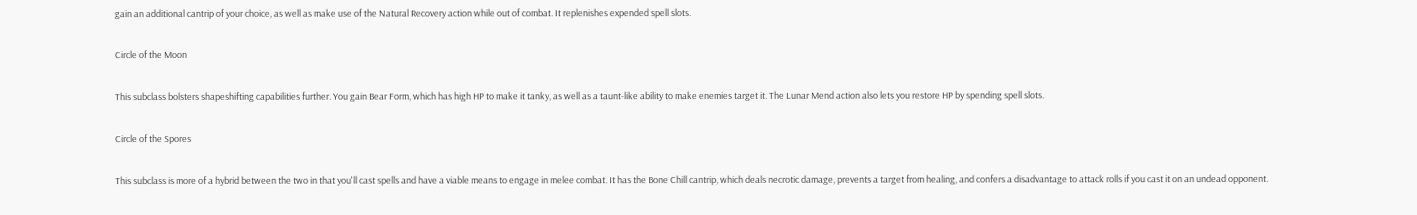gain an additional cantrip of your choice, as well as make use of the Natural Recovery action while out of combat. It replenishes expended spell slots.

Circle of the Moon

This subclass bolsters shapeshifting capabilities further. You gain Bear Form, which has high HP to make it tanky, as well as a taunt-like ability to make enemies target it. The Lunar Mend action also lets you restore HP by spending spell slots.

Circle of the Spores

This subclass is more of a hybrid between the two in that you'll cast spells and have a viable means to engage in melee combat. It has the Bone Chill cantrip, which deals necrotic damage, prevents a target from healing, and confers a disadvantage to attack rolls if you cast it on an undead opponent.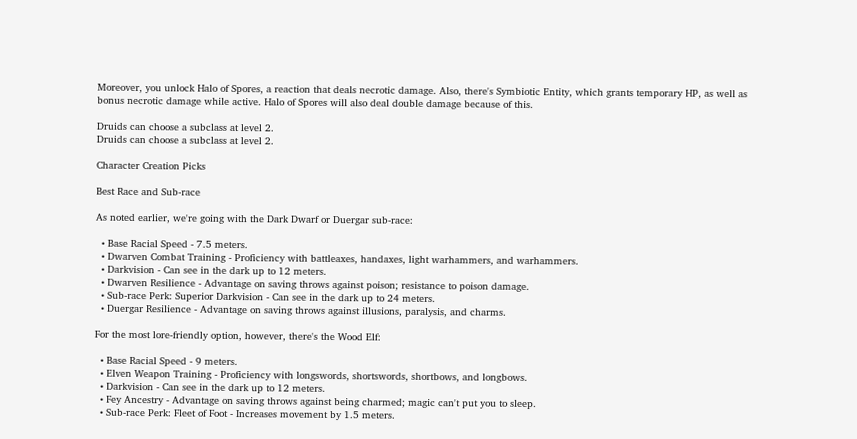Moreover, you unlock Halo of Spores, a reaction that deals necrotic damage. Also, there's Symbiotic Entity, which grants temporary HP, as well as bonus necrotic damage while active. Halo of Spores will also deal double damage because of this.

Druids can choose a subclass at level 2.
Druids can choose a subclass at level 2.

Character Creation Picks

Best Race and Sub-race

As noted earlier, we're going with the Dark Dwarf or Duergar sub-race:

  • Base Racial Speed - 7.5 meters.
  • Dwarven Combat Training - Proficiency with battleaxes, handaxes, light warhammers, and warhammers.
  • Darkvision - Can see in the dark up to 12 meters.
  • Dwarven Resilience - Advantage on saving throws against poison; resistance to poison damage.
  • Sub-race Perk: Superior Darkvision - Can see in the dark up to 24 meters.
  • Duergar Resilience - Advantage on saving throws against illusions, paralysis, and charms.

For the most lore-friendly option, however, there's the Wood Elf:

  • Base Racial Speed - 9 meters.
  • Elven Weapon Training - Proficiency with longswords, shortswords, shortbows, and longbows.
  • Darkvision - Can see in the dark up to 12 meters.
  • Fey Ancestry - Advantage on saving throws against being charmed; magic can't put you to sleep.
  • Sub-race Perk: Fleet of Foot - Increases movement by 1.5 meters.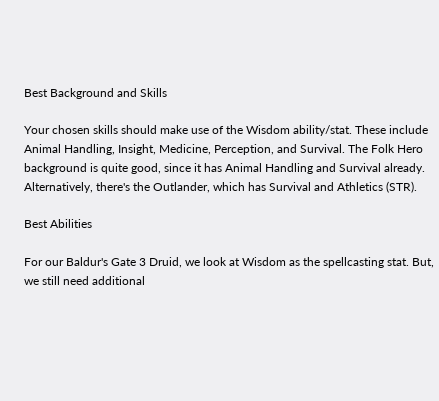Best Background and Skills

Your chosen skills should make use of the Wisdom ability/stat. These include Animal Handling, Insight, Medicine, Perception, and Survival. The Folk Hero background is quite good, since it has Animal Handling and Survival already. Alternatively, there's the Outlander, which has Survival and Athletics (STR).

Best Abilities

For our Baldur's Gate 3 Druid, we look at Wisdom as the spellcasting stat. But, we still need additional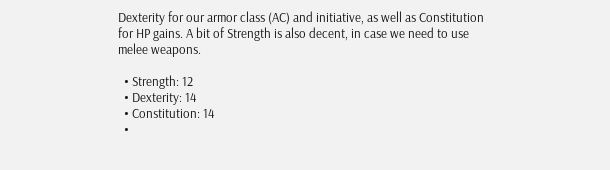Dexterity for our armor class (AC) and initiative, as well as Constitution for HP gains. A bit of Strength is also decent, in case we need to use melee weapons.

  • Strength: 12
  • Dexterity: 14
  • Constitution: 14
  •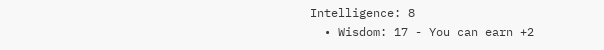Intelligence: 8
  • Wisdom: 17 - You can earn +2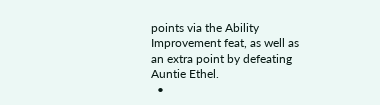points via the Ability Improvement feat, as well as an extra point by defeating Auntie Ethel.
  •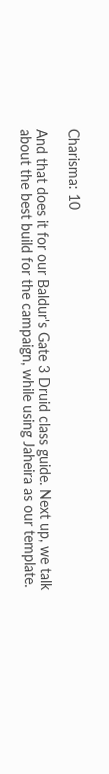Charisma: 10

And that does it for our Baldur's Gate 3 Druid class guide. Next up, we talk about the best build for the campaign, while using Jaheira as our template.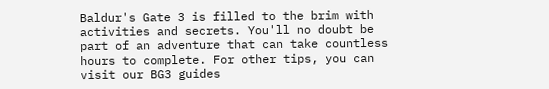Baldur's Gate 3 is filled to the brim with activities and secrets. You'll no doubt be part of an adventure that can take countless hours to complete. For other tips, you can visit our BG3 guides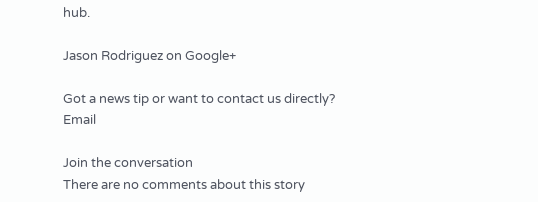hub.

Jason Rodriguez on Google+

Got a news tip or want to contact us directly? Email

Join the conversation
There are no comments about this story